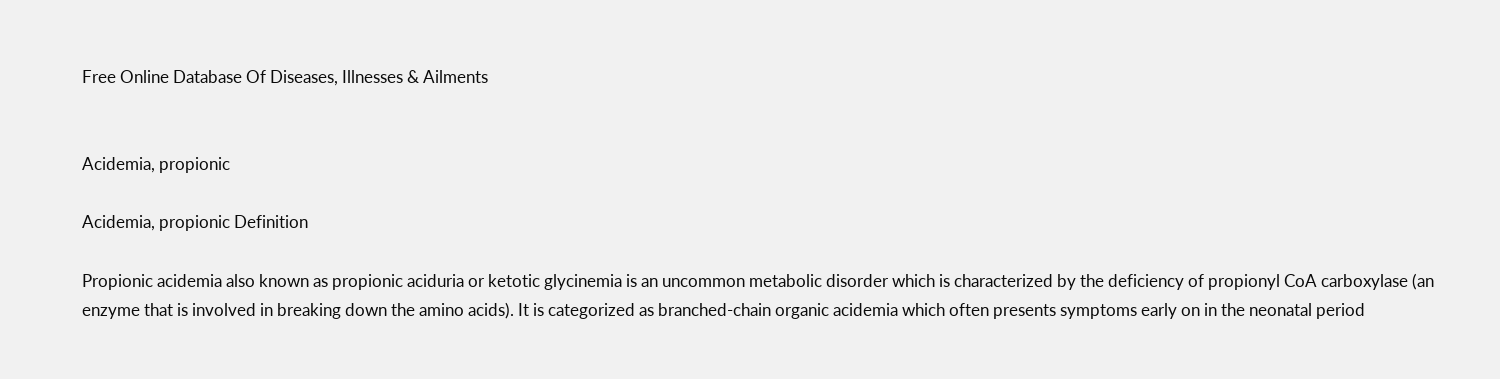Free Online Database Of Diseases, Illnesses & Ailments


Acidemia, propionic

Acidemia, propionic Definition

Propionic acidemia also known as propionic aciduria or ketotic glycinemia is an uncommon metabolic disorder which is characterized by the deficiency of propionyl CoA carboxylase (an enzyme that is involved in breaking down the amino acids). It is categorized as branched-chain organic acidemia which often presents symptoms early on in the neonatal period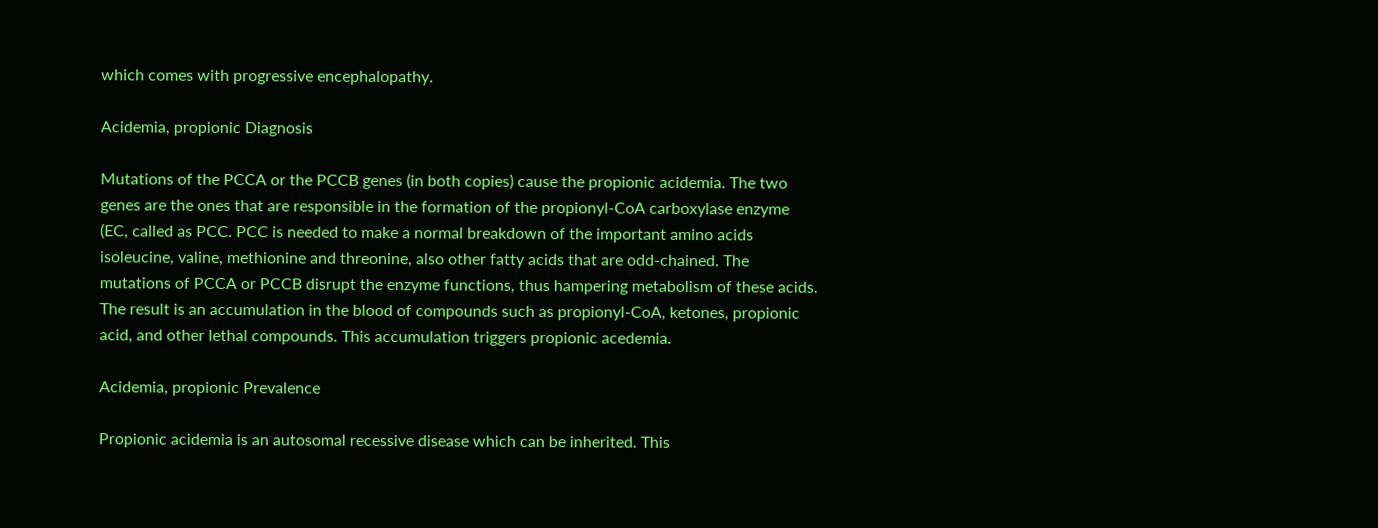which comes with progressive encephalopathy.

Acidemia, propionic Diagnosis

Mutations of the PCCA or the PCCB genes (in both copies) cause the propionic acidemia. The two genes are the ones that are responsible in the formation of the propionyl-CoA carboxylase enzyme (EC, called as PCC. PCC is needed to make a normal breakdown of the important amino acids isoleucine, valine, methionine and threonine, also other fatty acids that are odd-chained. The mutations of PCCA or PCCB disrupt the enzyme functions, thus hampering metabolism of these acids. The result is an accumulation in the blood of compounds such as propionyl-CoA, ketones, propionic acid, and other lethal compounds. This accumulation triggers propionic acedemia.

Acidemia, propionic Prevalence

Propionic acidemia is an autosomal recessive disease which can be inherited. This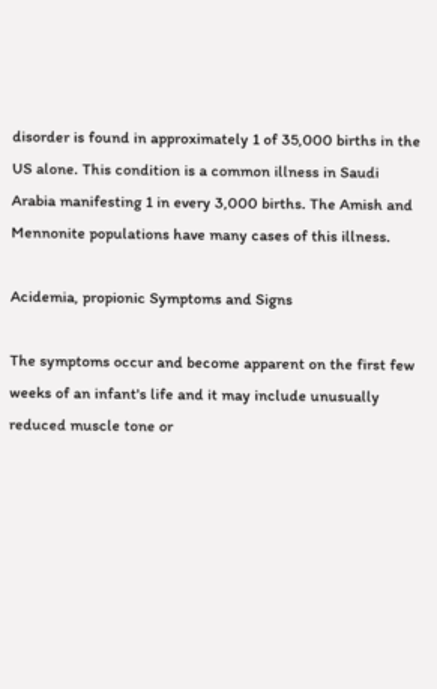disorder is found in approximately 1 of 35,000 births in the US alone. This condition is a common illness in Saudi Arabia manifesting 1 in every 3,000 births. The Amish and Mennonite populations have many cases of this illness.

Acidemia, propionic Symptoms and Signs

The symptoms occur and become apparent on the first few weeks of an infant's life and it may include unusually reduced muscle tone or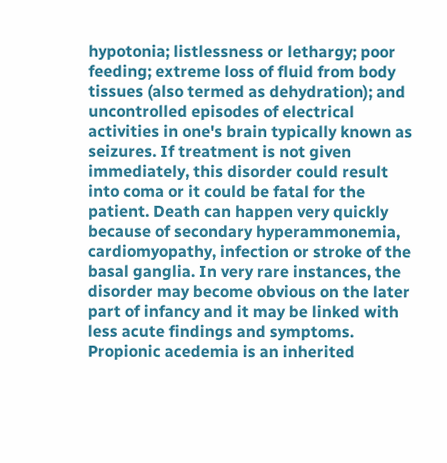hypotonia; listlessness or lethargy; poor feeding; extreme loss of fluid from body tissues (also termed as dehydration); and uncontrolled episodes of electrical activities in one's brain typically known as seizures. If treatment is not given immediately, this disorder could result into coma or it could be fatal for the patient. Death can happen very quickly because of secondary hyperammonemia, cardiomyopathy, infection or stroke of the basal ganglia. In very rare instances, the disorder may become obvious on the later part of infancy and it may be linked with less acute findings and symptoms. Propionic acedemia is an inherited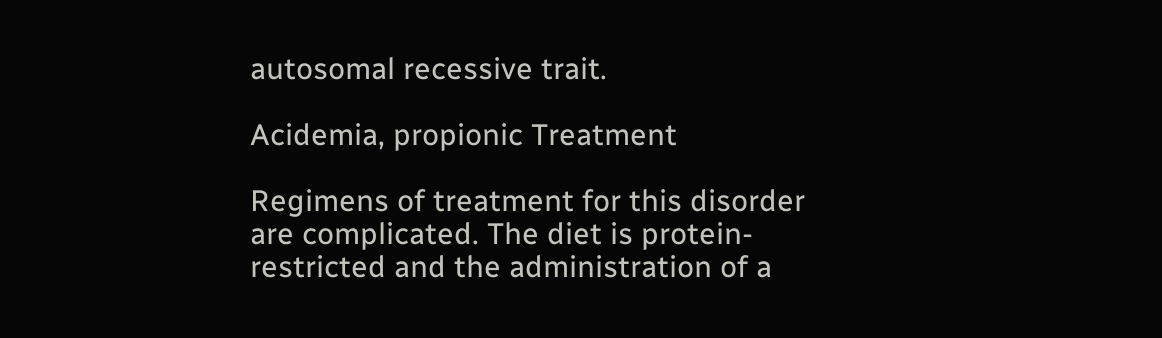autosomal recessive trait.

Acidemia, propionic Treatment

Regimens of treatment for this disorder are complicated. The diet is protein-restricted and the administration of a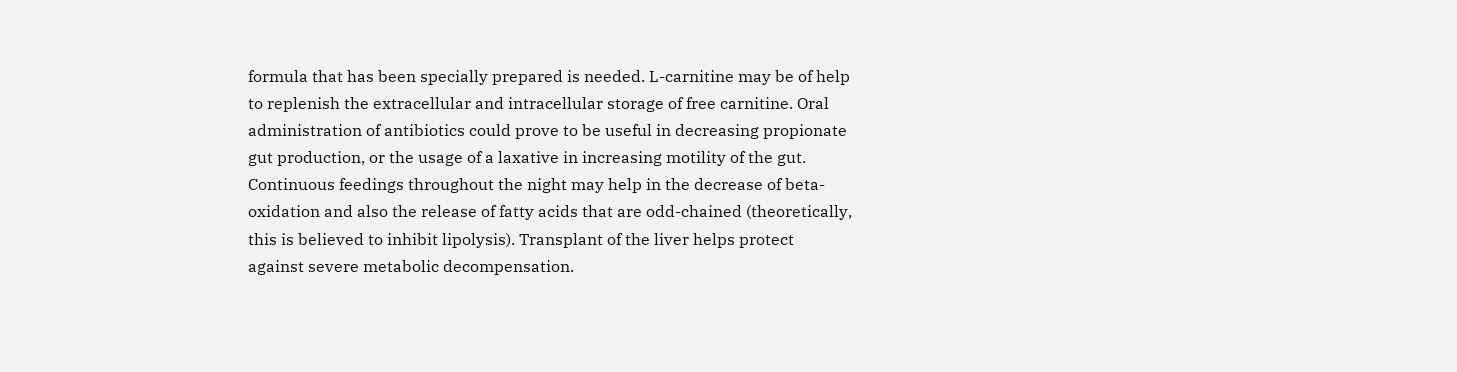formula that has been specially prepared is needed. L-carnitine may be of help to replenish the extracellular and intracellular storage of free carnitine. Oral administration of antibiotics could prove to be useful in decreasing propionate gut production, or the usage of a laxative in increasing motility of the gut. Continuous feedings throughout the night may help in the decrease of beta-oxidation and also the release of fatty acids that are odd-chained (theoretically, this is believed to inhibit lipolysis). Transplant of the liver helps protect against severe metabolic decompensation.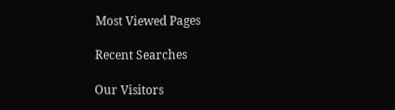Most Viewed Pages

Recent Searches

Our Visitors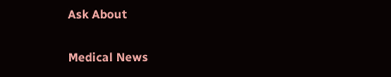Ask About

Medical News